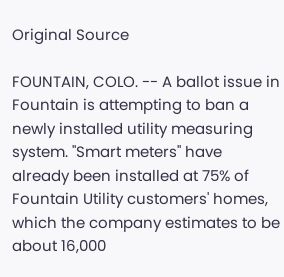Original Source

FOUNTAIN, COLO. -- A ballot issue in Fountain is attempting to ban a newly installed utility measuring system. "Smart meters" have already been installed at 75% of Fountain Utility customers' homes, which the company estimates to be about 16,000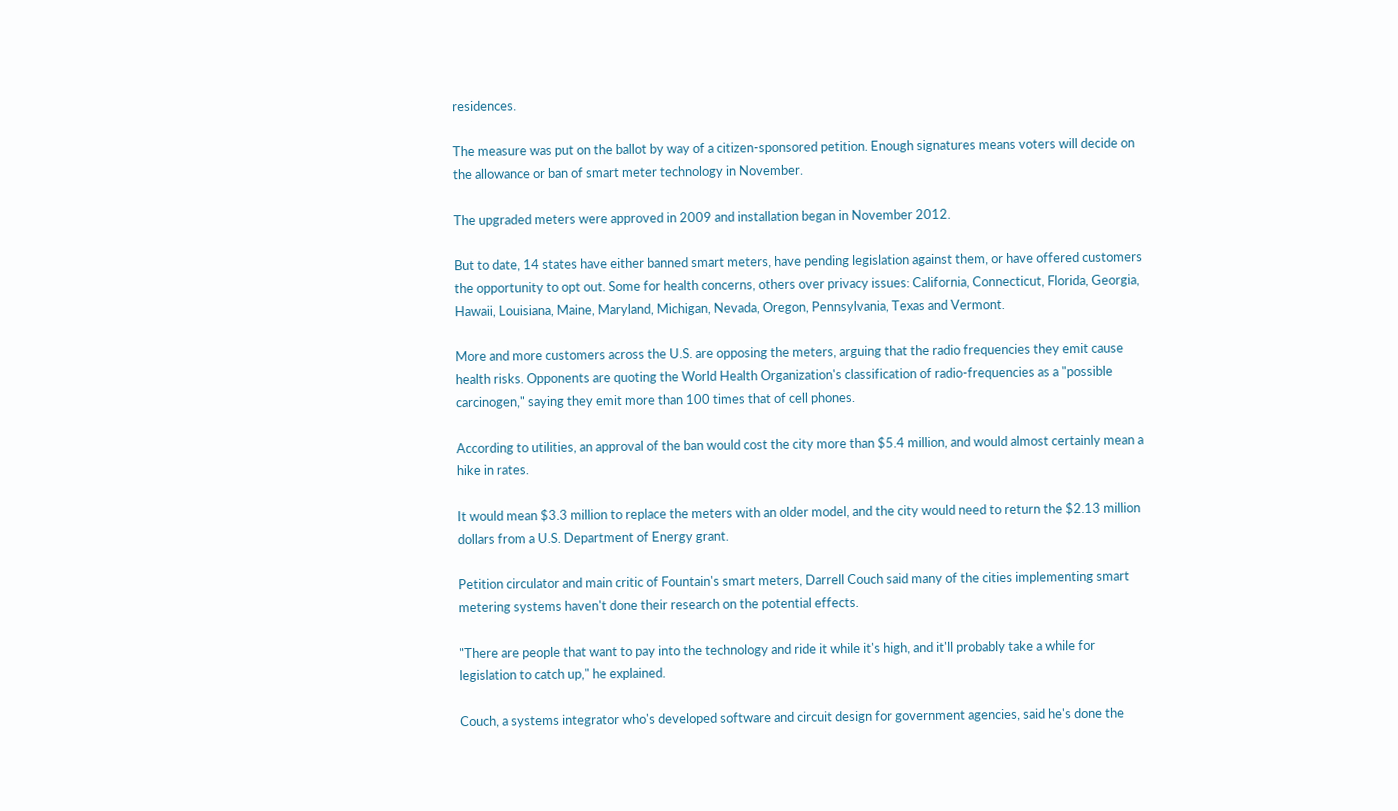residences.

The measure was put on the ballot by way of a citizen-sponsored petition. Enough signatures means voters will decide on the allowance or ban of smart meter technology in November.

The upgraded meters were approved in 2009 and installation began in November 2012.

But to date, 14 states have either banned smart meters, have pending legislation against them, or have offered customers the opportunity to opt out. Some for health concerns, others over privacy issues: California, Connecticut, Florida, Georgia, Hawaii, Louisiana, Maine, Maryland, Michigan, Nevada, Oregon, Pennsylvania, Texas and Vermont.

More and more customers across the U.S. are opposing the meters, arguing that the radio frequencies they emit cause health risks. Opponents are quoting the World Health Organization's classification of radio-frequencies as a "possible carcinogen," saying they emit more than 100 times that of cell phones.

According to utilities, an approval of the ban would cost the city more than $5.4 million, and would almost certainly mean a hike in rates.

It would mean $3.3 million to replace the meters with an older model, and the city would need to return the $2.13 million dollars from a U.S. Department of Energy grant.

Petition circulator and main critic of Fountain's smart meters, Darrell Couch said many of the cities implementing smart metering systems haven't done their research on the potential effects.

"There are people that want to pay into the technology and ride it while it's high, and it'll probably take a while for legislation to catch up," he explained.

Couch, a systems integrator who's developed software and circuit design for government agencies, said he's done the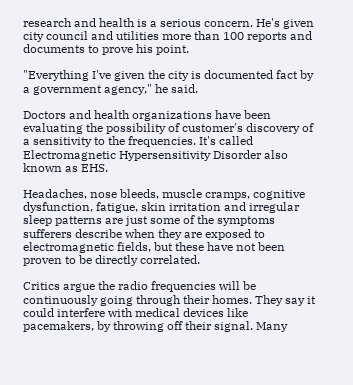research and health is a serious concern. He's given city council and utilities more than 100 reports and documents to prove his point.

"Everything I've given the city is documented fact by a government agency," he said.

Doctors and health organizations have been evaluating the possibility of customer's discovery of a sensitivity to the frequencies. It's called Electromagnetic Hypersensitivity Disorder also known as EHS.

Headaches, nose bleeds, muscle cramps, cognitive dysfunction, fatigue, skin irritation and irregular sleep patterns are just some of the symptoms sufferers describe when they are exposed to electromagnetic fields, but these have not been proven to be directly correlated.

Critics argue the radio frequencies will be continuously going through their homes. They say it could interfere with medical devices like pacemakers, by throwing off their signal. Many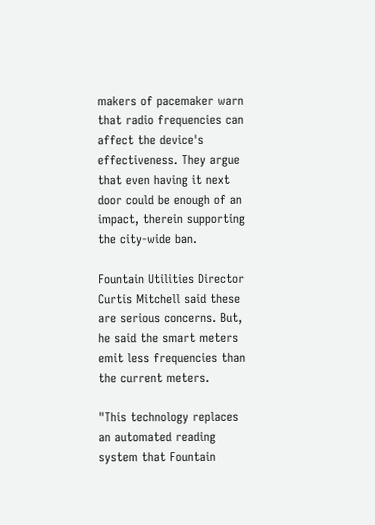makers of pacemaker warn that radio frequencies can affect the device's effectiveness. They argue that even having it next door could be enough of an impact, therein supporting the city-wide ban.

Fountain Utilities Director Curtis Mitchell said these are serious concerns. But, he said the smart meters emit less frequencies than the current meters.

"This technology replaces an automated reading system that Fountain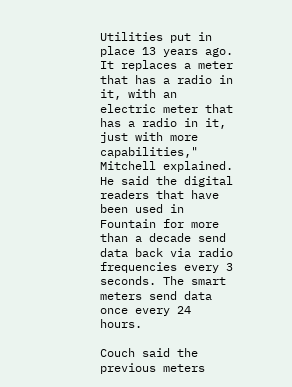Utilities put in place 13 years ago. It replaces a meter that has a radio in it, with an electric meter that has a radio in it, just with more capabilities," Mitchell explained. He said the digital readers that have been used in Fountain for more than a decade send data back via radio frequencies every 3 seconds. The smart meters send data once every 24 hours.

Couch said the previous meters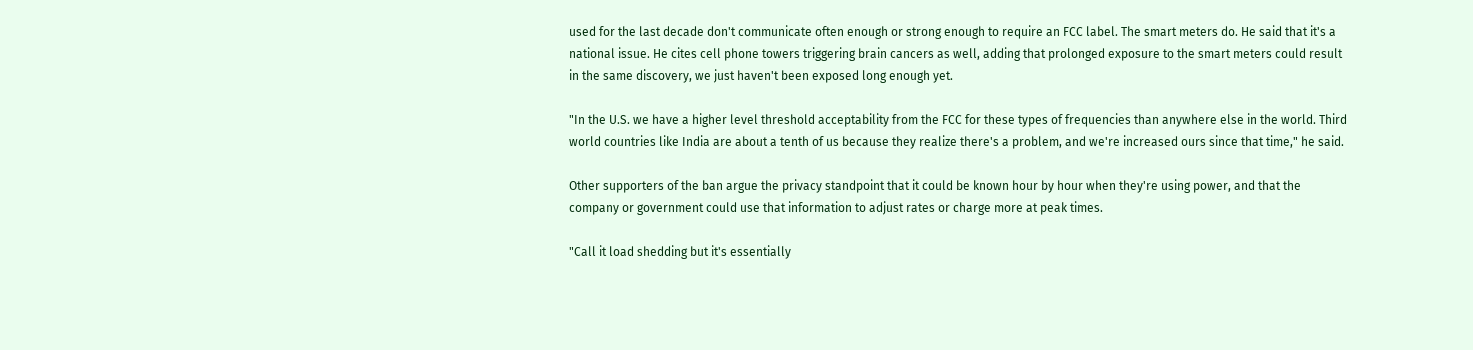used for the last decade don't communicate often enough or strong enough to require an FCC label. The smart meters do. He said that it's a national issue. He cites cell phone towers triggering brain cancers as well, adding that prolonged exposure to the smart meters could result in the same discovery, we just haven't been exposed long enough yet.

"In the U.S. we have a higher level threshold acceptability from the FCC for these types of frequencies than anywhere else in the world. Third world countries like India are about a tenth of us because they realize there's a problem, and we're increased ours since that time," he said.

Other supporters of the ban argue the privacy standpoint that it could be known hour by hour when they're using power, and that the company or government could use that information to adjust rates or charge more at peak times.

"Call it load shedding but it's essentially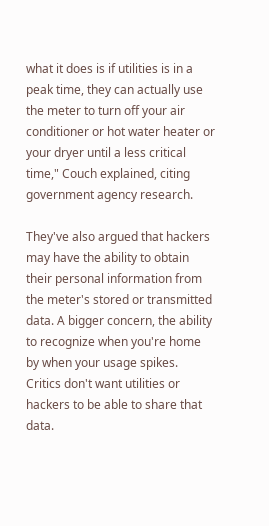what it does is if utilities is in a peak time, they can actually use the meter to turn off your air conditioner or hot water heater or your dryer until a less critical time," Couch explained, citing government agency research.

They've also argued that hackers may have the ability to obtain their personal information from the meter's stored or transmitted data. A bigger concern, the ability to recognize when you're home by when your usage spikes. Critics don't want utilities or hackers to be able to share that data.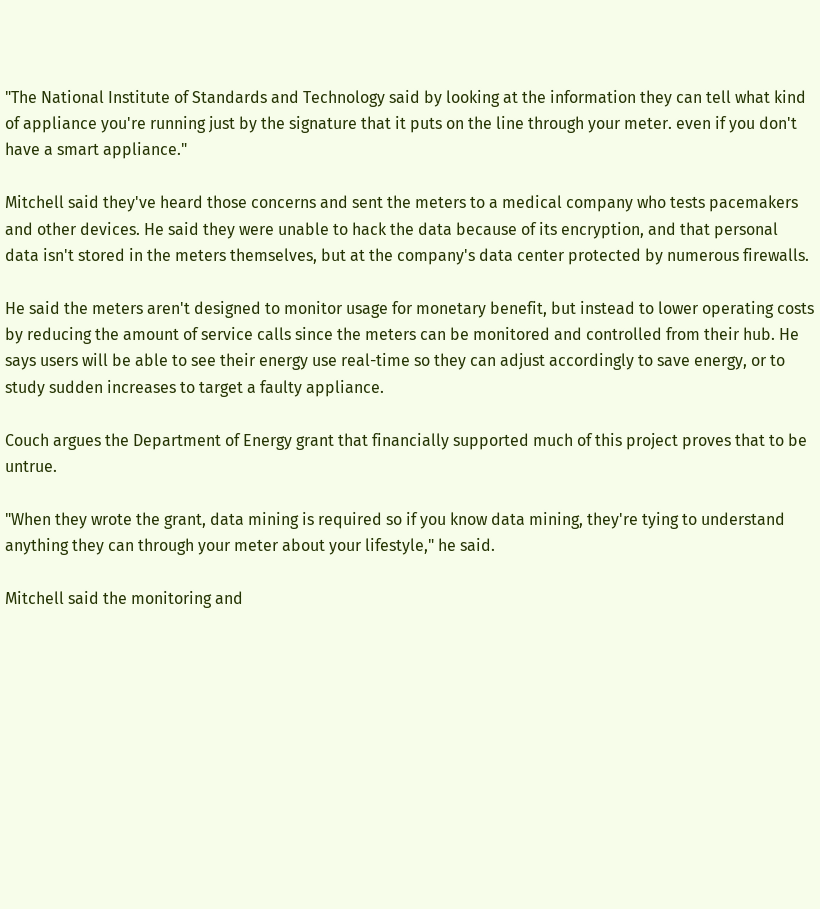"The National Institute of Standards and Technology said by looking at the information they can tell what kind of appliance you're running just by the signature that it puts on the line through your meter. even if you don't have a smart appliance."

Mitchell said they've heard those concerns and sent the meters to a medical company who tests pacemakers and other devices. He said they were unable to hack the data because of its encryption, and that personal data isn't stored in the meters themselves, but at the company's data center protected by numerous firewalls.

He said the meters aren't designed to monitor usage for monetary benefit, but instead to lower operating costs by reducing the amount of service calls since the meters can be monitored and controlled from their hub. He says users will be able to see their energy use real-time so they can adjust accordingly to save energy, or to study sudden increases to target a faulty appliance.

Couch argues the Department of Energy grant that financially supported much of this project proves that to be untrue.

"When they wrote the grant, data mining is required so if you know data mining, they're tying to understand anything they can through your meter about your lifestyle," he said.

Mitchell said the monitoring and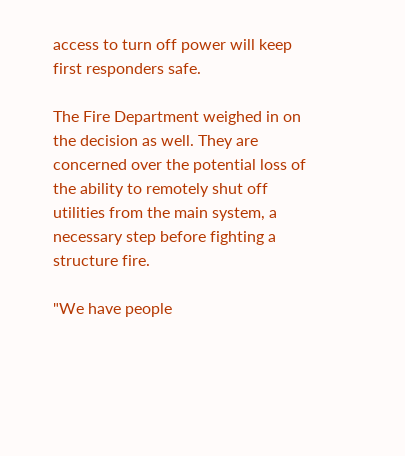access to turn off power will keep first responders safe.

The Fire Department weighed in on the decision as well. They are concerned over the potential loss of the ability to remotely shut off utilities from the main system, a necessary step before fighting a structure fire.

"We have people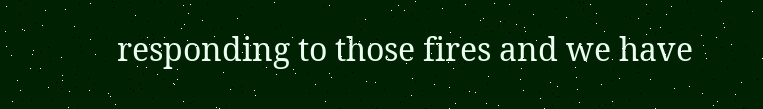responding to those fires and we have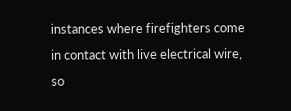instances where firefighters come in contact with live electrical wire, so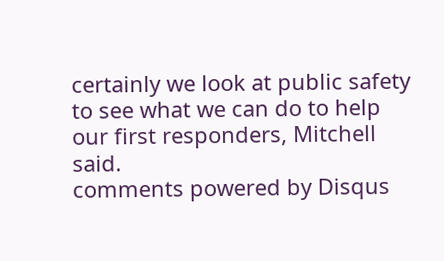certainly we look at public safety to see what we can do to help our first responders, Mitchell said.
comments powered by Disqus